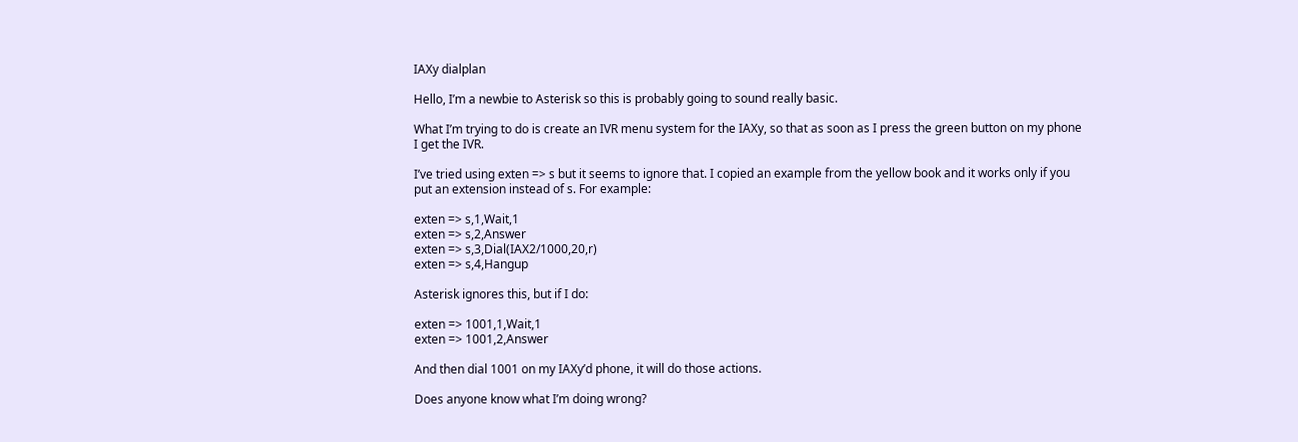IAXy dialplan

Hello, I’m a newbie to Asterisk so this is probably going to sound really basic.

What I’m trying to do is create an IVR menu system for the IAXy, so that as soon as I press the green button on my phone I get the IVR.

I’ve tried using exten => s but it seems to ignore that. I copied an example from the yellow book and it works only if you put an extension instead of s. For example:

exten => s,1,Wait,1
exten => s,2,Answer
exten => s,3,Dial(IAX2/1000,20,r)
exten => s,4,Hangup

Asterisk ignores this, but if I do:

exten => 1001,1,Wait,1
exten => 1001,2,Answer

And then dial 1001 on my IAXy’d phone, it will do those actions.

Does anyone know what I’m doing wrong?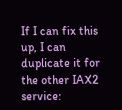If I can fix this up, I can duplicate it for the other IAX2 service: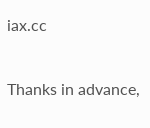iax.cc

Thanks in advance,